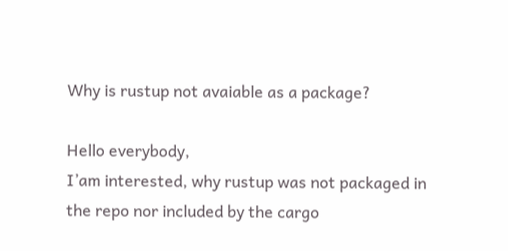Why is rustup not avaiable as a package?

Hello everybody,
I’am interested, why rustup was not packaged in the repo nor included by the cargo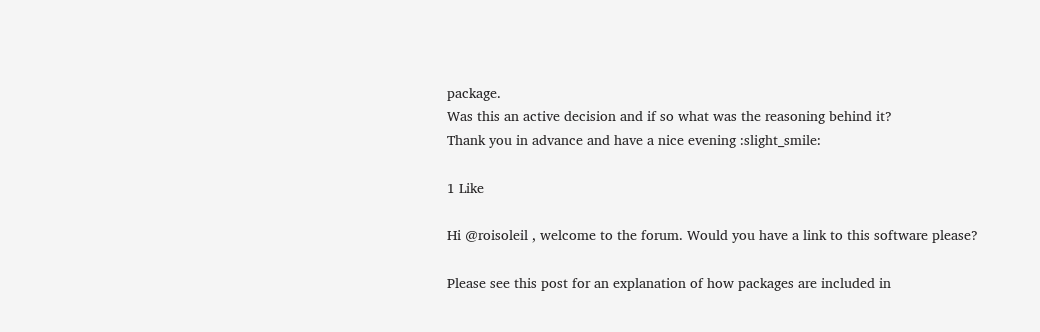package.
Was this an active decision and if so what was the reasoning behind it?
Thank you in advance and have a nice evening :slight_smile:

1 Like

Hi @roisoleil , welcome to the forum. Would you have a link to this software please?

Please see this post for an explanation of how packages are included in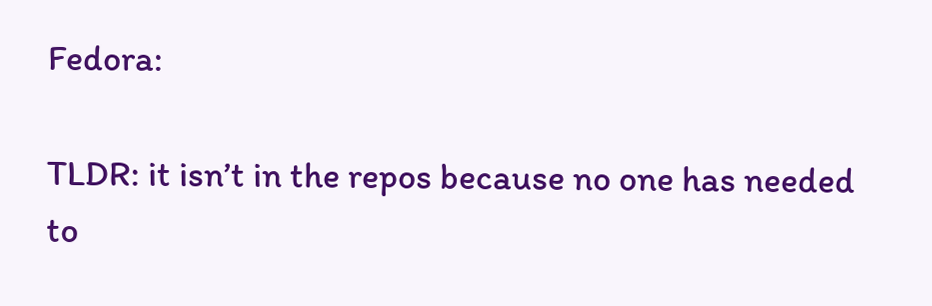Fedora:

TLDR: it isn’t in the repos because no one has needed to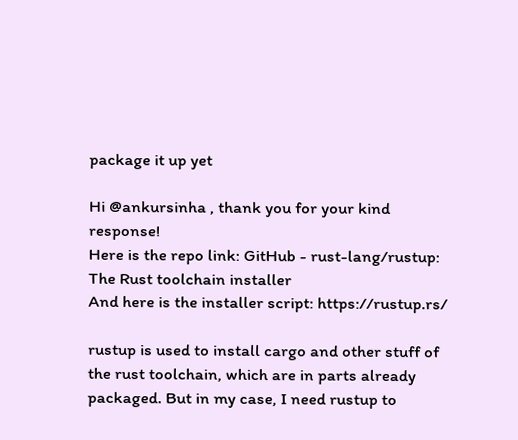package it up yet

Hi @ankursinha , thank you for your kind response!
Here is the repo link: GitHub - rust-lang/rustup: The Rust toolchain installer
And here is the installer script: https://rustup.rs/

rustup is used to install cargo and other stuff of the rust toolchain, which are in parts already packaged. But in my case, I need rustup to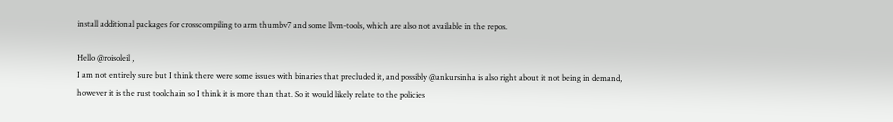install additional packages for crosscompiling to arm thumbv7 and some llvm-tools, which are also not available in the repos.

Hello @roisoleil ,
I am not entirely sure but I think there were some issues with binaries that precluded it, and possibly @ankursinha is also right about it not being in demand, however it is the rust toolchain so I think it is more than that. So it would likely relate to the policies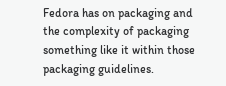Fedora has on packaging and the complexity of packaging something like it within those packaging guidelines.